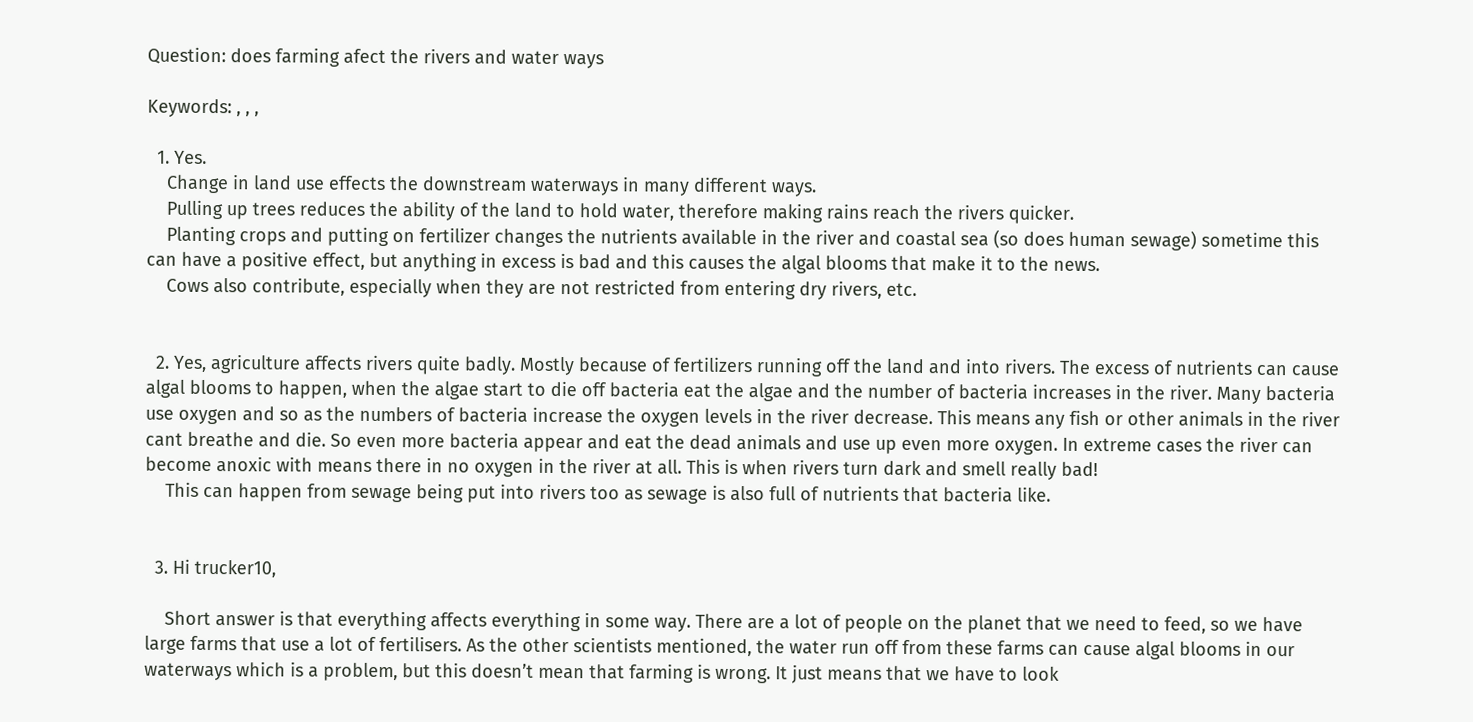Question: does farming afect the rivers and water ways

Keywords: , , ,

  1. Yes.
    Change in land use effects the downstream waterways in many different ways.
    Pulling up trees reduces the ability of the land to hold water, therefore making rains reach the rivers quicker.
    Planting crops and putting on fertilizer changes the nutrients available in the river and coastal sea (so does human sewage) sometime this can have a positive effect, but anything in excess is bad and this causes the algal blooms that make it to the news.
    Cows also contribute, especially when they are not restricted from entering dry rivers, etc.


  2. Yes, agriculture affects rivers quite badly. Mostly because of fertilizers running off the land and into rivers. The excess of nutrients can cause algal blooms to happen, when the algae start to die off bacteria eat the algae and the number of bacteria increases in the river. Many bacteria use oxygen and so as the numbers of bacteria increase the oxygen levels in the river decrease. This means any fish or other animals in the river cant breathe and die. So even more bacteria appear and eat the dead animals and use up even more oxygen. In extreme cases the river can become anoxic with means there in no oxygen in the river at all. This is when rivers turn dark and smell really bad!
    This can happen from sewage being put into rivers too as sewage is also full of nutrients that bacteria like.


  3. Hi trucker10,

    Short answer is that everything affects everything in some way. There are a lot of people on the planet that we need to feed, so we have large farms that use a lot of fertilisers. As the other scientists mentioned, the water run off from these farms can cause algal blooms in our waterways which is a problem, but this doesn’t mean that farming is wrong. It just means that we have to look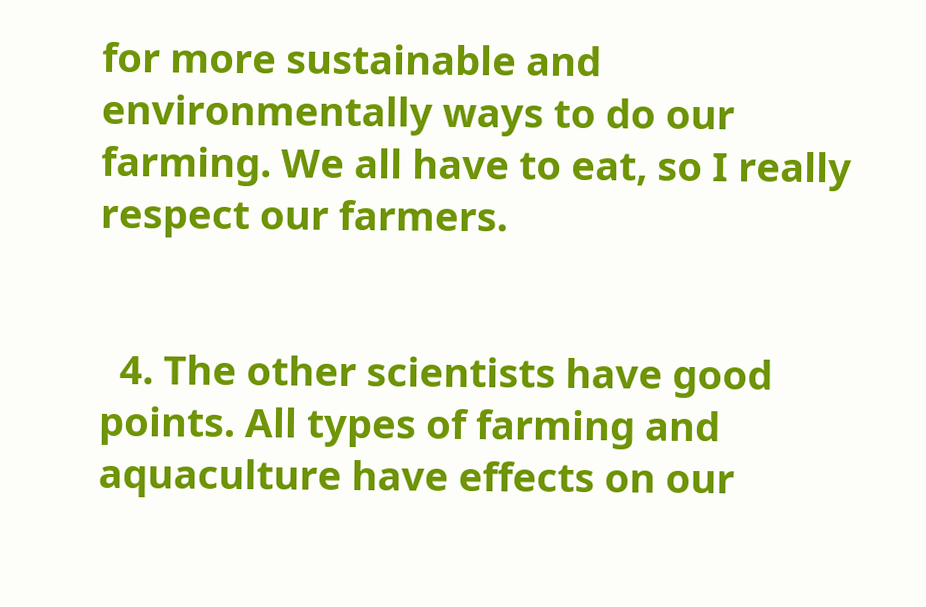for more sustainable and environmentally ways to do our farming. We all have to eat, so I really respect our farmers.


  4. The other scientists have good points. All types of farming and aquaculture have effects on our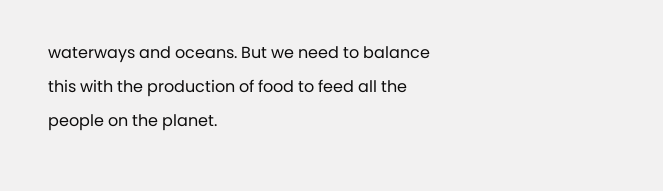waterways and oceans. But we need to balance this with the production of food to feed all the people on the planet.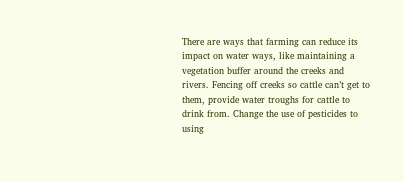There are ways that farming can reduce its impact on water ways, like maintaining a vegetation buffer around the creeks and rivers. Fencing off creeks so cattle can’t get to them, provide water troughs for cattle to drink from. Change the use of pesticides to using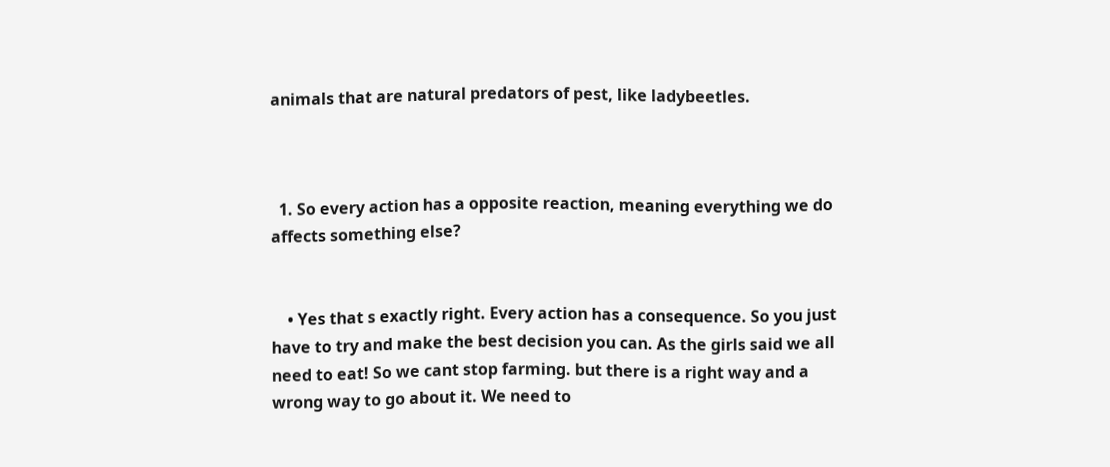animals that are natural predators of pest, like ladybeetles.



  1. So every action has a opposite reaction, meaning everything we do affects something else?


    • Yes that s exactly right. Every action has a consequence. So you just have to try and make the best decision you can. As the girls said we all need to eat! So we cant stop farming. but there is a right way and a wrong way to go about it. We need to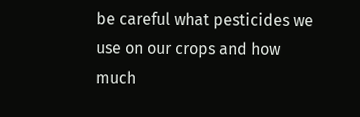be careful what pesticides we use on our crops and how much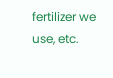fertilizer we use, etc.